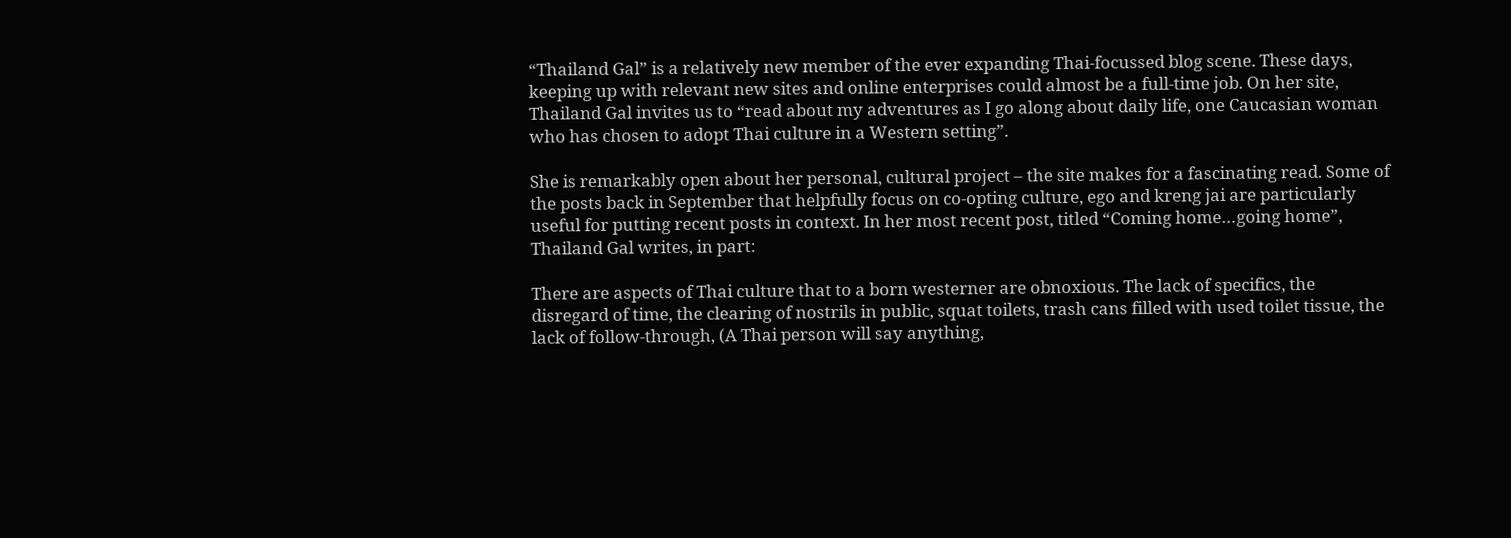“Thailand Gal” is a relatively new member of the ever expanding Thai-focussed blog scene. These days, keeping up with relevant new sites and online enterprises could almost be a full-time job. On her site, Thailand Gal invites us to “read about my adventures as I go along about daily life, one Caucasian woman who has chosen to adopt Thai culture in a Western setting”.

She is remarkably open about her personal, cultural project – the site makes for a fascinating read. Some of the posts back in September that helpfully focus on co-opting culture, ego and kreng jai are particularly useful for putting recent posts in context. In her most recent post, titled “Coming home…going home”, Thailand Gal writes, in part:

There are aspects of Thai culture that to a born westerner are obnoxious. The lack of specifics, the disregard of time, the clearing of nostrils in public, squat toilets, trash cans filled with used toilet tissue, the lack of follow-through, (A Thai person will say anything,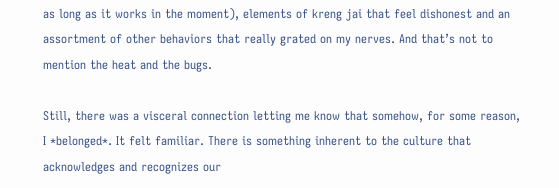as long as it works in the moment), elements of kreng jai that feel dishonest and an assortment of other behaviors that really grated on my nerves. And that’s not to mention the heat and the bugs.

Still, there was a visceral connection letting me know that somehow, for some reason, I *belonged*. It felt familiar. There is something inherent to the culture that acknowledges and recognizes our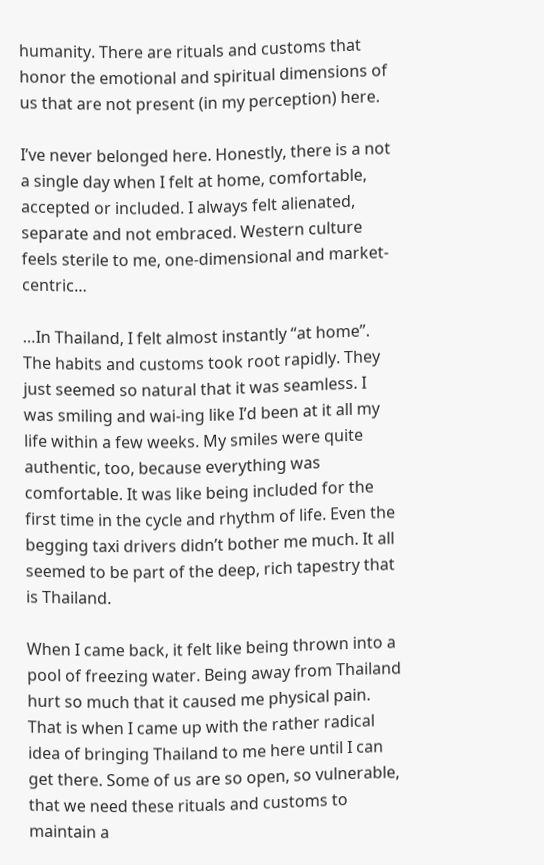humanity. There are rituals and customs that honor the emotional and spiritual dimensions of us that are not present (in my perception) here.

I’ve never belonged here. Honestly, there is a not a single day when I felt at home, comfortable, accepted or included. I always felt alienated, separate and not embraced. Western culture feels sterile to me, one-dimensional and market-centric…

…In Thailand, I felt almost instantly “at home”. The habits and customs took root rapidly. They just seemed so natural that it was seamless. I was smiling and wai-ing like I’d been at it all my life within a few weeks. My smiles were quite authentic, too, because everything was comfortable. It was like being included for the first time in the cycle and rhythm of life. Even the begging taxi drivers didn’t bother me much. It all seemed to be part of the deep, rich tapestry that is Thailand.

When I came back, it felt like being thrown into a pool of freezing water. Being away from Thailand hurt so much that it caused me physical pain. That is when I came up with the rather radical idea of bringing Thailand to me here until I can get there. Some of us are so open, so vulnerable, that we need these rituals and customs to maintain a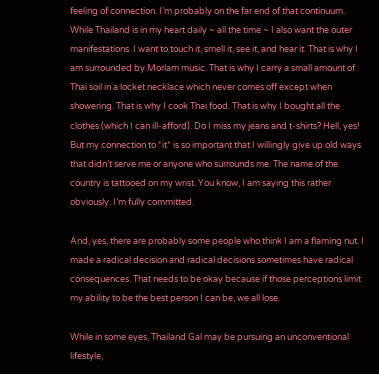feeling of connection. I’m probably on the far end of that continuum. While Thailand is in my heart daily ~ all the time ~ I also want the outer manifestations. I want to touch it, smell it, see it, and hear it. That is why I am surrounded by Morlam music. That is why I carry a small amount of Thai soil in a locket necklace which never comes off except when showering. That is why I cook Thai food. That is why I bought all the clothes (which I can ill-afford). Do I miss my jeans and t-shirts? Hell, yes! But my connection to *it* is so important that I willingly give up old ways that didn’t serve me or anyone who surrounds me. The name of the country is tattooed on my wrist. You know, I am saying this rather obviously. I’m fully committed.

And, yes, there are probably some people who think I am a flaming nut. I made a radical decision and radical decisions sometimes have radical consequences. That needs to be okay because if those perceptions limit my ability to be the best person I can be, we all lose.

While in some eyes, Thailand Gal may be pursuing an unconventional lifestyle,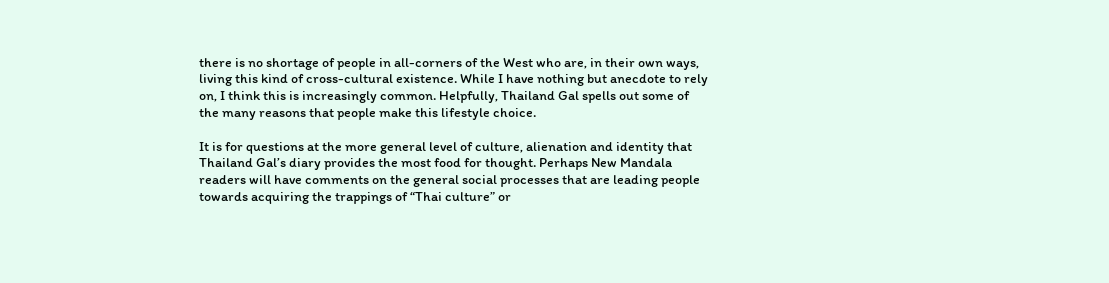there is no shortage of people in all-corners of the West who are, in their own ways, living this kind of cross-cultural existence. While I have nothing but anecdote to rely on, I think this is increasingly common. Helpfully, Thailand Gal spells out some of the many reasons that people make this lifestyle choice.

It is for questions at the more general level of culture, alienation and identity that Thailand Gal’s diary provides the most food for thought. Perhaps New Mandala readers will have comments on the general social processes that are leading people towards acquiring the trappings of “Thai culture” or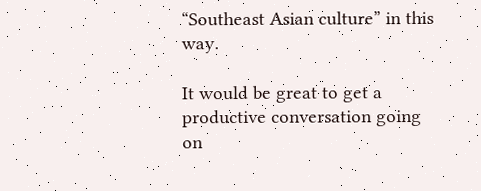“Southeast Asian culture” in this way.

It would be great to get a productive conversation going on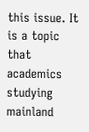this issue. It is a topic that academics studying mainland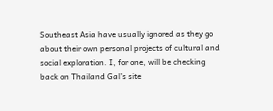Southeast Asia have usually ignored as they go about their own personal projects of cultural and social exploration. I, for one, will be checking back on Thailand Gal’s site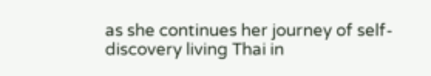as she continues her journey of self-discovery living Thai in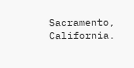Sacramento, California.